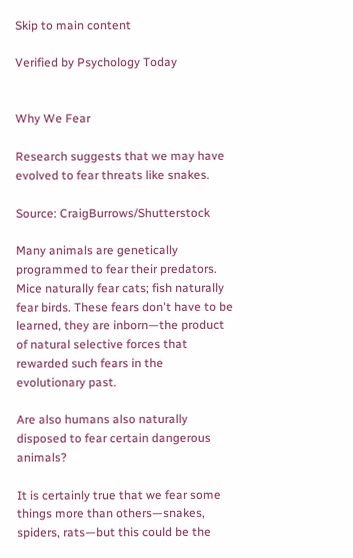Skip to main content

Verified by Psychology Today


Why We Fear

Research suggests that we may have evolved to fear threats like snakes.

Source: CraigBurrows/Shutterstock

Many animals are genetically programmed to fear their predators. Mice naturally fear cats; fish naturally fear birds. These fears don't have to be learned, they are inborn—the product of natural selective forces that rewarded such fears in the evolutionary past.

Are also humans also naturally disposed to fear certain dangerous animals?

It is certainly true that we fear some things more than others—snakes, spiders, rats—but this could be the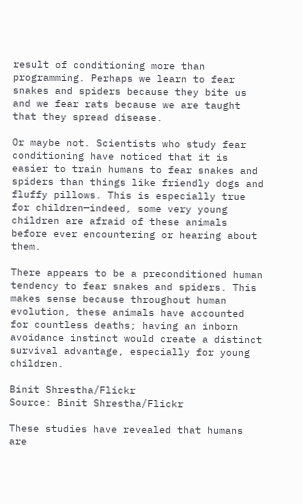result of conditioning more than programming. Perhaps we learn to fear snakes and spiders because they bite us and we fear rats because we are taught that they spread disease.

Or maybe not. Scientists who study fear conditioning have noticed that it is easier to train humans to fear snakes and spiders than things like friendly dogs and fluffy pillows. This is especially true for children—indeed, some very young children are afraid of these animals before ever encountering or hearing about them.

There appears to be a preconditioned human tendency to fear snakes and spiders. This makes sense because throughout human evolution, these animals have accounted for countless deaths; having an inborn avoidance instinct would create a distinct survival advantage, especially for young children.

Binit Shrestha/Flickr
Source: Binit Shrestha/Flickr

These studies have revealed that humans are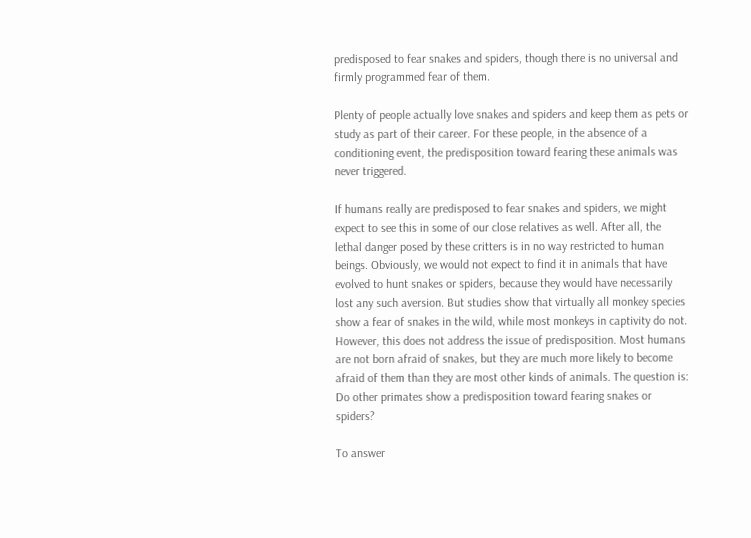predisposed to fear snakes and spiders, though there is no universal and firmly programmed fear of them.

Plenty of people actually love snakes and spiders and keep them as pets or study as part of their career. For these people, in the absence of a conditioning event, the predisposition toward fearing these animals was never triggered.

If humans really are predisposed to fear snakes and spiders, we might expect to see this in some of our close relatives as well. After all, the lethal danger posed by these critters is in no way restricted to human beings. Obviously, we would not expect to find it in animals that have evolved to hunt snakes or spiders, because they would have necessarily lost any such aversion. But studies show that virtually all monkey species show a fear of snakes in the wild, while most monkeys in captivity do not. However, this does not address the issue of predisposition. Most humans are not born afraid of snakes, but they are much more likely to become afraid of them than they are most other kinds of animals. The question is: Do other primates show a predisposition toward fearing snakes or spiders?

To answer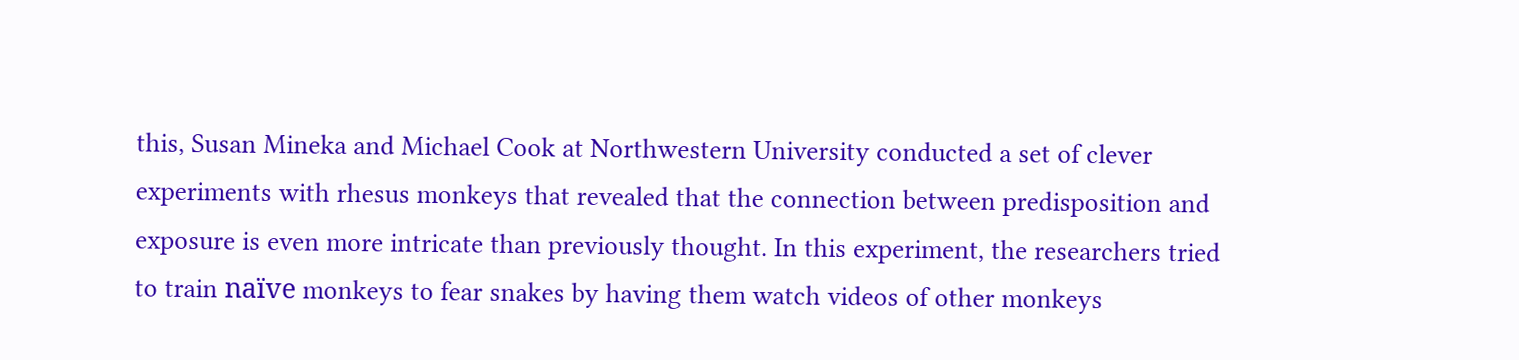this, Susan Mineka and Michael Cook at Northwestern University conducted a set of clever experiments with rhesus monkeys that revealed that the connection between predisposition and exposure is even more intricate than previously thought. In this experiment, the researchers tried to train naïve monkeys to fear snakes by having them watch videos of other monkeys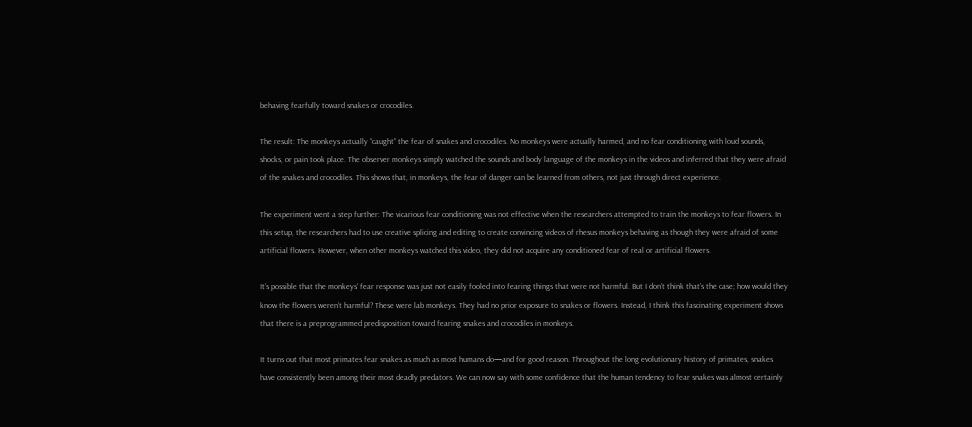behaving fearfully toward snakes or crocodiles.

The result: The monkeys actually “caught” the fear of snakes and crocodiles. No monkeys were actually harmed, and no fear conditioning with loud sounds, shocks, or pain took place. The observer monkeys simply watched the sounds and body language of the monkeys in the videos and inferred that they were afraid of the snakes and crocodiles. This shows that, in monkeys, the fear of danger can be learned from others, not just through direct experience.

The experiment went a step further: The vicarious fear conditioning was not effective when the researchers attempted to train the monkeys to fear flowers. In this setup, the researchers had to use creative splicing and editing to create convincing videos of rhesus monkeys behaving as though they were afraid of some artificial flowers. However, when other monkeys watched this video, they did not acquire any conditioned fear of real or artificial flowers.

It’s possible that the monkeys’ fear response was just not easily fooled into fearing things that were not harmful. But I don’t think that’s the case; how would they know the flowers weren’t harmful? These were lab monkeys. They had no prior exposure to snakes or flowers. Instead, I think this fascinating experiment shows that there is a preprogrammed predisposition toward fearing snakes and crocodiles in monkeys.

It turns out that most primates fear snakes as much as most humans do—and for good reason. Throughout the long evolutionary history of primates, snakes have consistently been among their most deadly predators. We can now say with some confidence that the human tendency to fear snakes was almost certainly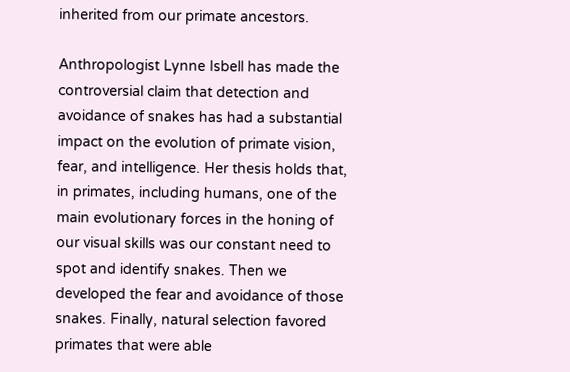inherited from our primate ancestors.

Anthropologist Lynne Isbell has made the controversial claim that detection and avoidance of snakes has had a substantial impact on the evolution of primate vision, fear, and intelligence. Her thesis holds that, in primates, including humans, one of the main evolutionary forces in the honing of our visual skills was our constant need to spot and identify snakes. Then we developed the fear and avoidance of those snakes. Finally, natural selection favored primates that were able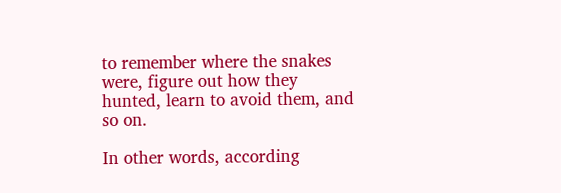to remember where the snakes were, figure out how they hunted, learn to avoid them, and so on.

In other words, according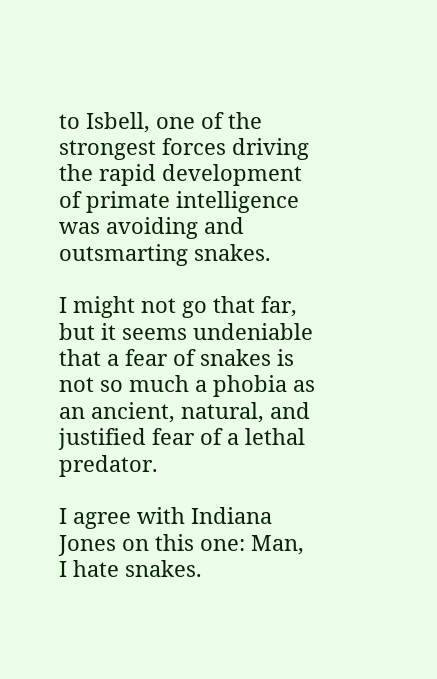to Isbell, one of the strongest forces driving the rapid development of primate intelligence was avoiding and outsmarting snakes.

I might not go that far, but it seems undeniable that a fear of snakes is not so much a phobia as an ancient, natural, and justified fear of a lethal predator.

I agree with Indiana Jones on this one: Man, I hate snakes.